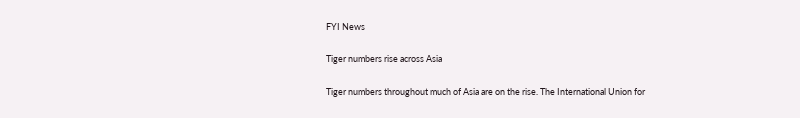FYI News

Tiger numbers rise across Asia

Tiger numbers throughout much of Asia are on the rise. The International Union for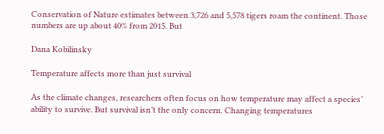Conservation of Nature estimates between 3,726 and 5,578 tigers roam the continent. Those numbers are up about 40% from 2015. But

Dana Kobilinsky

Temperature affects more than just survival

As the climate changes, researchers often focus on how temperature may affect a species’ ability to survive. But survival isn’t the only concern. Changing temperatures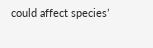could affect species’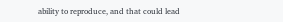ability to reproduce, and that could lead